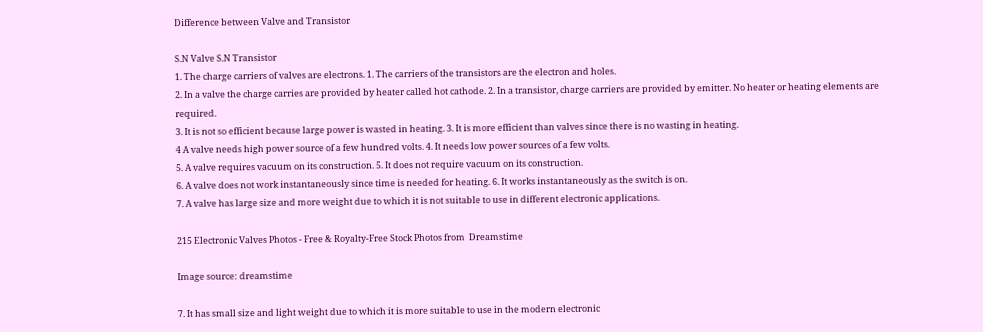Difference between Valve and Transistor

S.N Valve S.N Transistor
1. The charge carriers of valves are electrons. 1. The carriers of the transistors are the electron and holes.
2. In a valve the charge carries are provided by heater called hot cathode. 2. In a transistor, charge carriers are provided by emitter. No heater or heating elements are required.
3. It is not so efficient because large power is wasted in heating. 3. It is more efficient than valves since there is no wasting in heating.
4 A valve needs high power source of a few hundred volts. 4. It needs low power sources of a few volts.
5. A valve requires vacuum on its construction. 5. It does not require vacuum on its construction.
6. A valve does not work instantaneously since time is needed for heating. 6. It works instantaneously as the switch is on.
7. A valve has large size and more weight due to which it is not suitable to use in different electronic applications.

215 Electronic Valves Photos - Free & Royalty-Free Stock Photos from  Dreamstime

Image source: dreamstime

7. It has small size and light weight due to which it is more suitable to use in the modern electronic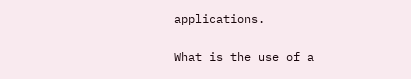applications.

What is the use of a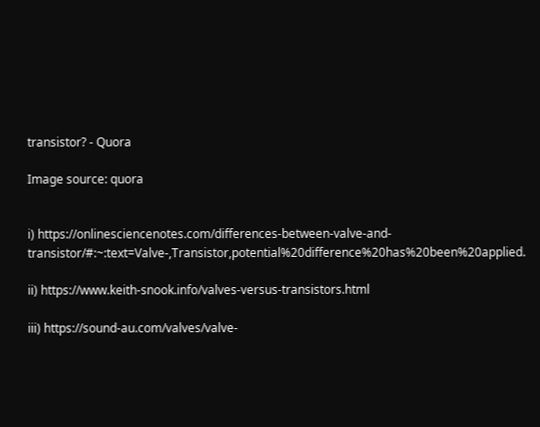transistor? - Quora

Image source: quora


i) https://onlinesciencenotes.com/differences-between-valve-and-transistor/#:~:text=Valve-,Transistor,potential%20difference%20has%20been%20applied.

ii) https://www.keith-snook.info/valves-versus-transistors.html

iii) https://sound-au.com/valves/valve-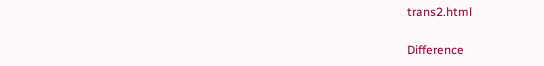trans2.html

Difference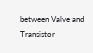between Valve and Transistor